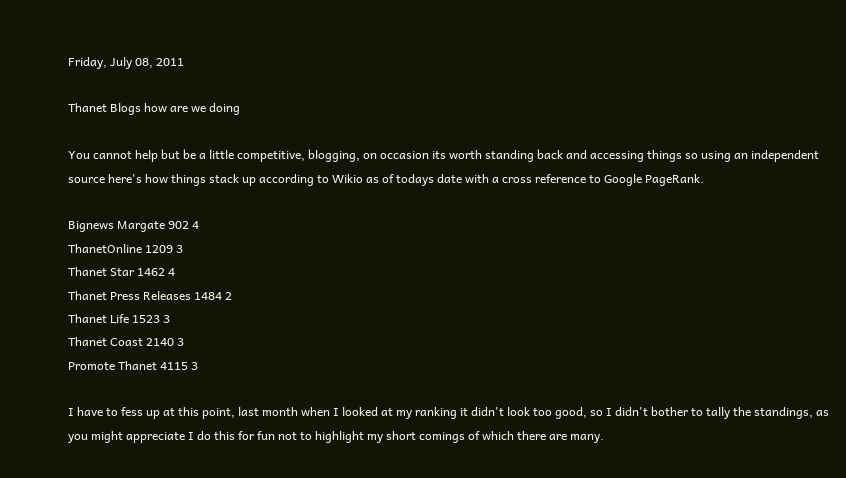Friday, July 08, 2011

Thanet Blogs how are we doing

You cannot help but be a little competitive, blogging, on occasion its worth standing back and accessing things so using an independent source here's how things stack up according to Wikio as of todays date with a cross reference to Google PageRank.

Bignews Margate 902 4
ThanetOnline 1209 3
Thanet Star 1462 4
Thanet Press Releases 1484 2
Thanet Life 1523 3
Thanet Coast 2140 3
Promote Thanet 4115 3

I have to fess up at this point, last month when I looked at my ranking it didn't look too good, so I didn't bother to tally the standings, as you might appreciate I do this for fun not to highlight my short comings of which there are many.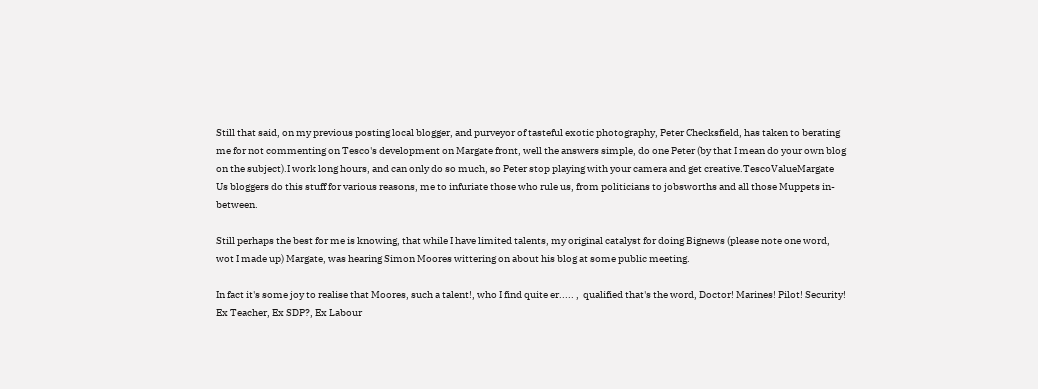Still that said, on my previous posting local blogger, and purveyor of tasteful exotic photography, Peter Checksfield, has taken to berating me for not commenting on Tesco's development on Margate front, well the answers simple, do one Peter (by that I mean do your own blog on the subject).I work long hours, and can only do so much, so Peter stop playing with your camera and get creative.TescoValueMargate
Us bloggers do this stuff for various reasons, me to infuriate those who rule us, from politicians to jobsworths and all those Muppets in-between.

Still perhaps the best for me is knowing, that while I have limited talents, my original catalyst for doing Bignews (please note one word, wot I made up) Margate, was hearing Simon Moores wittering on about his blog at some public meeting.

In fact it's some joy to realise that Moores, such a talent!, who I find quite er..... ,  qualified that's the word, Doctor! Marines! Pilot! Security! Ex Teacher, Ex SDP?, Ex Labour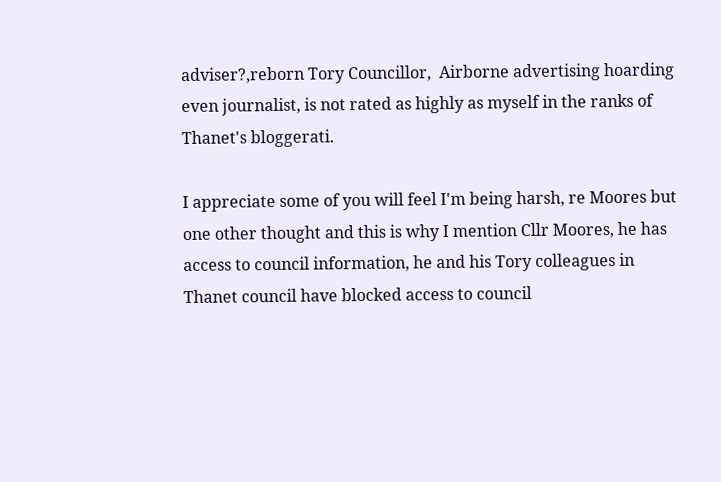adviser?,reborn Tory Councillor,  Airborne advertising hoarding even journalist, is not rated as highly as myself in the ranks of Thanet's bloggerati.

I appreciate some of you will feel I'm being harsh, re Moores but one other thought and this is why I mention Cllr Moores, he has access to council information, he and his Tory colleagues in Thanet council have blocked access to council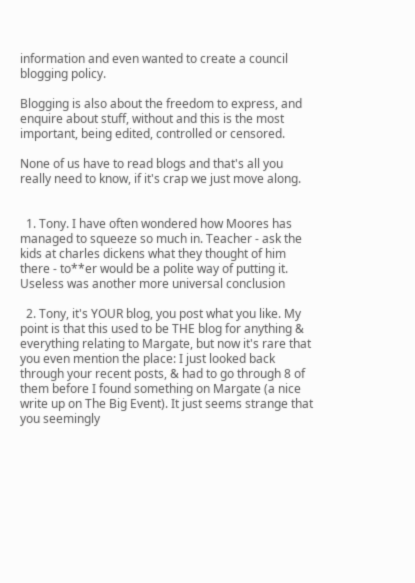information and even wanted to create a council blogging policy.

Blogging is also about the freedom to express, and enquire about stuff, without and this is the most important, being edited, controlled or censored.

None of us have to read blogs and that's all you really need to know, if it's crap we just move along.


  1. Tony. I have often wondered how Moores has managed to squeeze so much in. Teacher - ask the kids at charles dickens what they thought of him there - to**er would be a polite way of putting it. Useless was another more universal conclusion

  2. Tony, it's YOUR blog, you post what you like. My point is that this used to be THE blog for anything & everything relating to Margate, but now it's rare that you even mention the place: I just looked back through your recent posts, & had to go through 8 of them before I found something on Margate (a nice write up on The Big Event). It just seems strange that you seemingly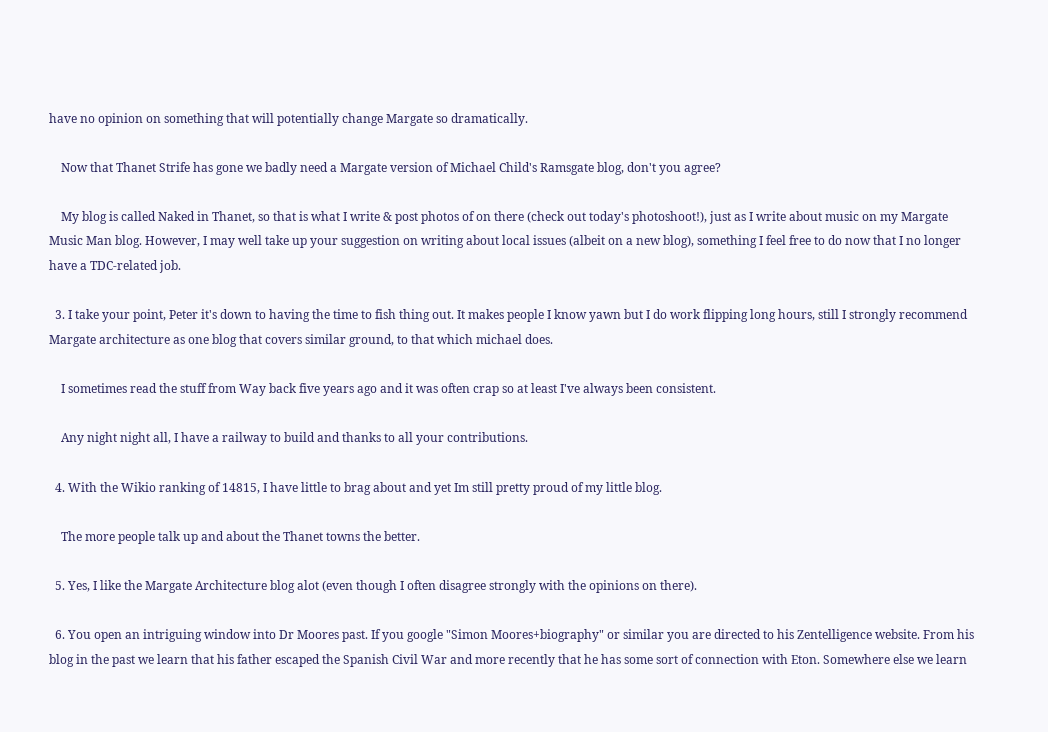have no opinion on something that will potentially change Margate so dramatically.

    Now that Thanet Strife has gone we badly need a Margate version of Michael Child's Ramsgate blog, don't you agree?

    My blog is called Naked in Thanet, so that is what I write & post photos of on there (check out today's photoshoot!), just as I write about music on my Margate Music Man blog. However, I may well take up your suggestion on writing about local issues (albeit on a new blog), something I feel free to do now that I no longer have a TDC-related job.

  3. I take your point, Peter it's down to having the time to fish thing out. It makes people I know yawn but I do work flipping long hours, still I strongly recommend Margate architecture as one blog that covers similar ground, to that which michael does.

    I sometimes read the stuff from Way back five years ago and it was often crap so at least I've always been consistent.

    Any night night all, I have a railway to build and thanks to all your contributions.

  4. With the Wikio ranking of 14815, I have little to brag about and yet Im still pretty proud of my little blog.

    The more people talk up and about the Thanet towns the better.

  5. Yes, I like the Margate Architecture blog alot (even though I often disagree strongly with the opinions on there).

  6. You open an intriguing window into Dr Moores past. If you google "Simon Moores+biography" or similar you are directed to his Zentelligence website. From his blog in the past we learn that his father escaped the Spanish Civil War and more recently that he has some sort of connection with Eton. Somewhere else we learn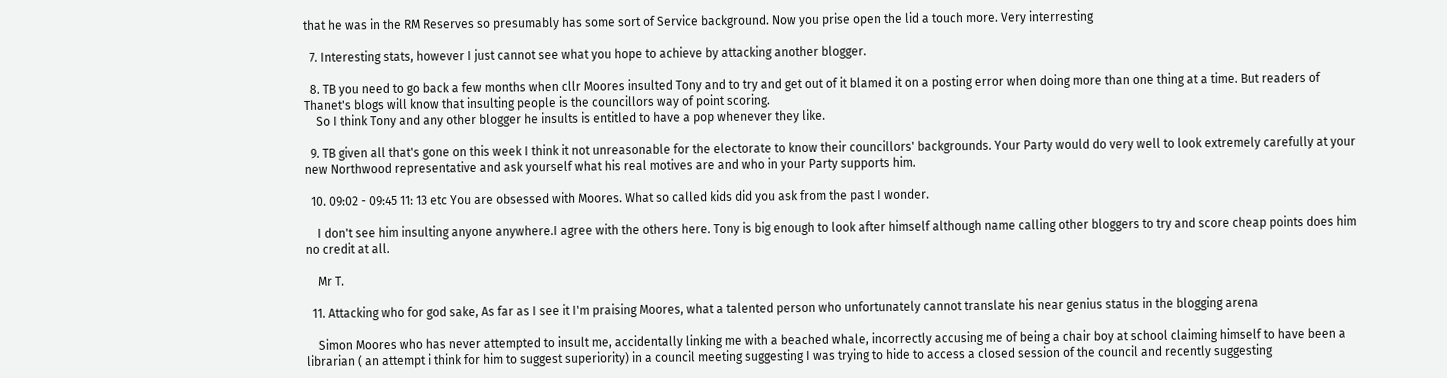that he was in the RM Reserves so presumably has some sort of Service background. Now you prise open the lid a touch more. Very interresting

  7. Interesting stats, however I just cannot see what you hope to achieve by attacking another blogger.

  8. TB you need to go back a few months when cllr Moores insulted Tony and to try and get out of it blamed it on a posting error when doing more than one thing at a time. But readers of Thanet's blogs will know that insulting people is the councillors way of point scoring.
    So I think Tony and any other blogger he insults is entitled to have a pop whenever they like.

  9. TB given all that's gone on this week I think it not unreasonable for the electorate to know their councillors' backgrounds. Your Party would do very well to look extremely carefully at your new Northwood representative and ask yourself what his real motives are and who in your Party supports him.

  10. 09:02 - 09:45 11: 13 etc You are obsessed with Moores. What so called kids did you ask from the past I wonder.

    I don't see him insulting anyone anywhere.I agree with the others here. Tony is big enough to look after himself although name calling other bloggers to try and score cheap points does him no credit at all.

    Mr T.

  11. Attacking who for god sake, As far as I see it I'm praising Moores, what a talented person who unfortunately cannot translate his near genius status in the blogging arena

    Simon Moores who has never attempted to insult me, accidentally linking me with a beached whale, incorrectly accusing me of being a chair boy at school claiming himself to have been a librarian ( an attempt i think for him to suggest superiority) in a council meeting suggesting I was trying to hide to access a closed session of the council and recently suggesting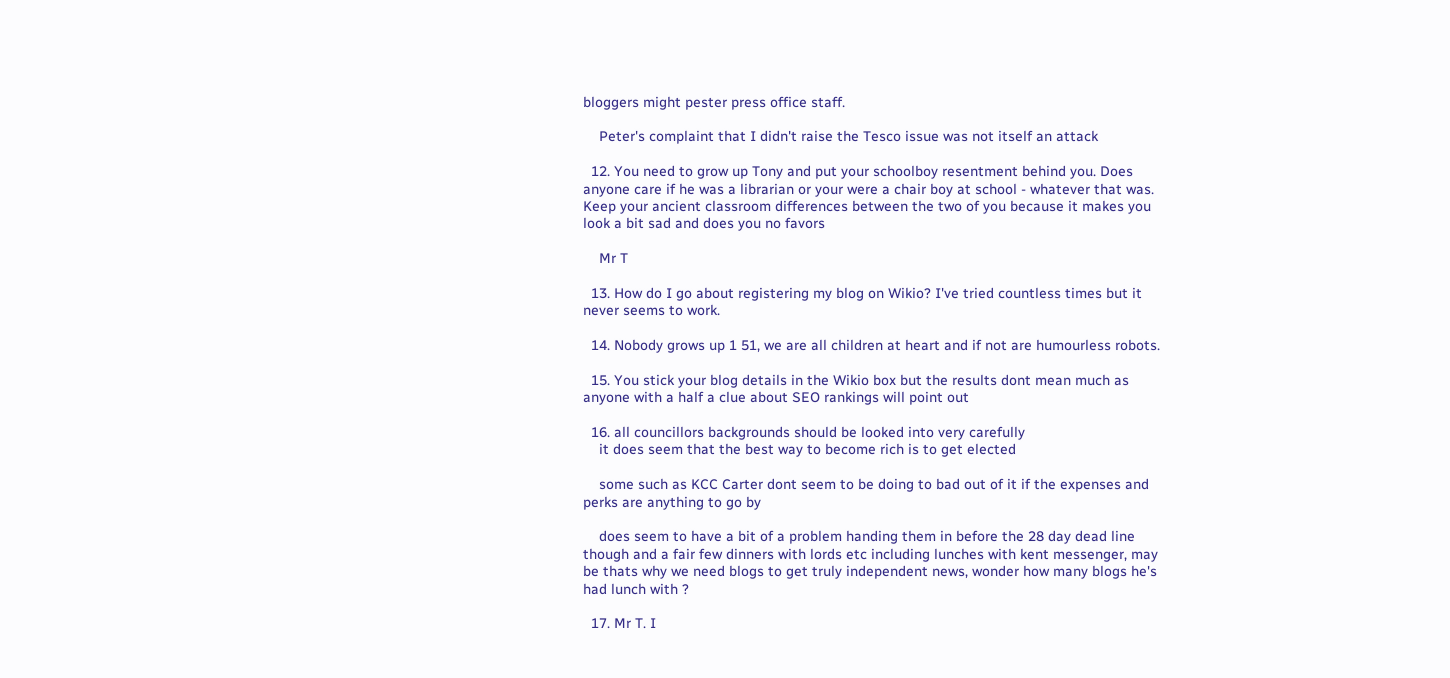bloggers might pester press office staff.

    Peter's complaint that I didn't raise the Tesco issue was not itself an attack

  12. You need to grow up Tony and put your schoolboy resentment behind you. Does anyone care if he was a librarian or your were a chair boy at school - whatever that was. Keep your ancient classroom differences between the two of you because it makes you look a bit sad and does you no favors

    Mr T

  13. How do I go about registering my blog on Wikio? I've tried countless times but it never seems to work.

  14. Nobody grows up 1 51, we are all children at heart and if not are humourless robots.

  15. You stick your blog details in the Wikio box but the results dont mean much as anyone with a half a clue about SEO rankings will point out

  16. all councillors backgrounds should be looked into very carefully
    it does seem that the best way to become rich is to get elected

    some such as KCC Carter dont seem to be doing to bad out of it if the expenses and perks are anything to go by

    does seem to have a bit of a problem handing them in before the 28 day dead line though and a fair few dinners with lords etc including lunches with kent messenger, may be thats why we need blogs to get truly independent news, wonder how many blogs he's had lunch with ?

  17. Mr T. I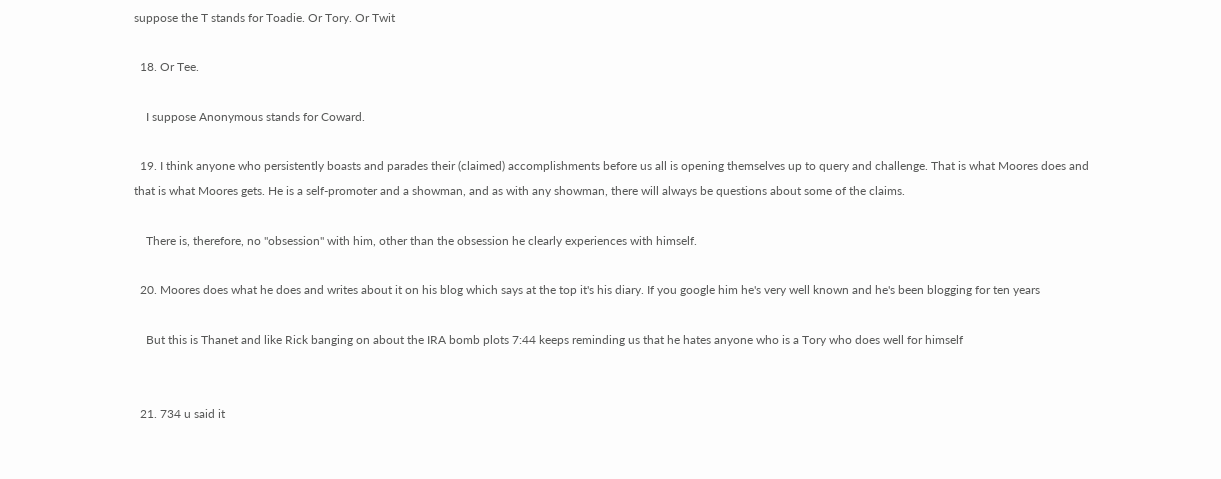suppose the T stands for Toadie. Or Tory. Or Twit

  18. Or Tee.

    I suppose Anonymous stands for Coward.

  19. I think anyone who persistently boasts and parades their (claimed) accomplishments before us all is opening themselves up to query and challenge. That is what Moores does and that is what Moores gets. He is a self-promoter and a showman, and as with any showman, there will always be questions about some of the claims.

    There is, therefore, no "obsession" with him, other than the obsession he clearly experiences with himself.

  20. Moores does what he does and writes about it on his blog which says at the top it's his diary. If you google him he's very well known and he's been blogging for ten years

    But this is Thanet and like Rick banging on about the IRA bomb plots 7:44 keeps reminding us that he hates anyone who is a Tory who does well for himself


  21. 734 u said it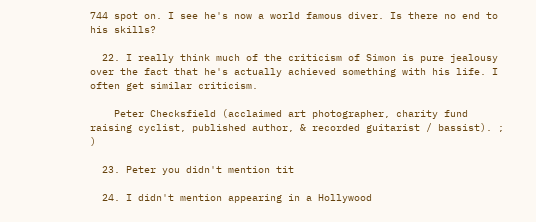744 spot on. I see he's now a world famous diver. Is there no end to his skills?

  22. I really think much of the criticism of Simon is pure jealousy over the fact that he's actually achieved something with his life. I often get similar criticism.

    Peter Checksfield (acclaimed art photographer, charity fund raising cyclist, published author, & recorded guitarist / bassist). ; )

  23. Peter you didn't mention tit

  24. I didn't mention appearing in a Hollywood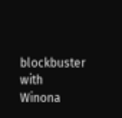blockbuster with Winona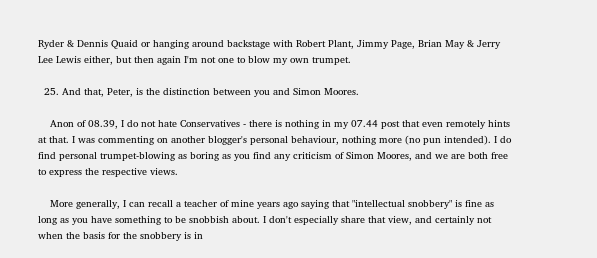Ryder & Dennis Quaid or hanging around backstage with Robert Plant, Jimmy Page, Brian May & Jerry Lee Lewis either, but then again I'm not one to blow my own trumpet.

  25. And that, Peter, is the distinction between you and Simon Moores.

    Anon of 08.39, I do not hate Conservatives - there is nothing in my 07.44 post that even remotely hints at that. I was commenting on another blogger's personal behaviour, nothing more (no pun intended). I do find personal trumpet-blowing as boring as you find any criticism of Simon Moores, and we are both free to express the respective views.

    More generally, I can recall a teacher of mine years ago saying that "intellectual snobbery" is fine as long as you have something to be snobbish about. I don't especially share that view, and certainly not when the basis for the snobbery is in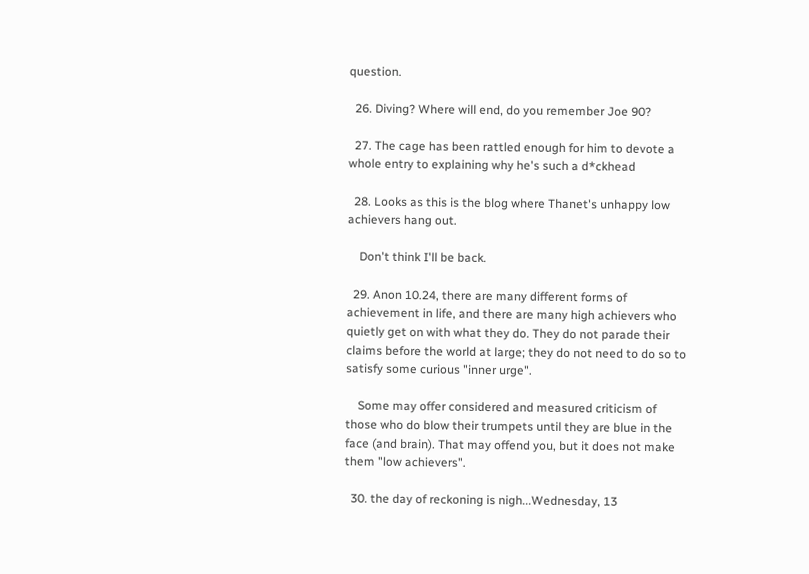question.

  26. Diving? Where will end, do you remember Joe 90?

  27. The cage has been rattled enough for him to devote a whole entry to explaining why he's such a d*ckhead

  28. Looks as this is the blog where Thanet's unhappy low achievers hang out.

    Don't think I'll be back.

  29. Anon 10.24, there are many different forms of achievement in life, and there are many high achievers who quietly get on with what they do. They do not parade their claims before the world at large; they do not need to do so to satisfy some curious "inner urge".

    Some may offer considered and measured criticism of those who do blow their trumpets until they are blue in the face (and brain). That may offend you, but it does not make them "low achievers".

  30. the day of reckoning is nigh...Wednesday, 13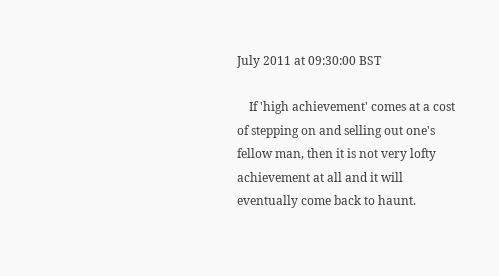July 2011 at 09:30:00 BST

    If 'high achievement' comes at a cost of stepping on and selling out one's fellow man, then it is not very lofty achievement at all and it will eventually come back to haunt.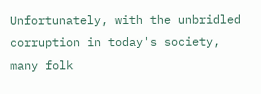Unfortunately, with the unbridled corruption in today's society, many folk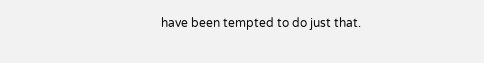have been tempted to do just that.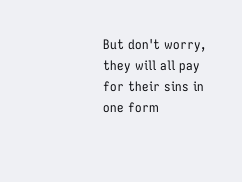But don't worry, they will all pay for their sins in one form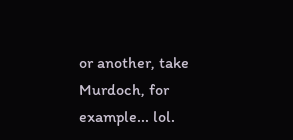or another, take Murdoch, for example... lol.